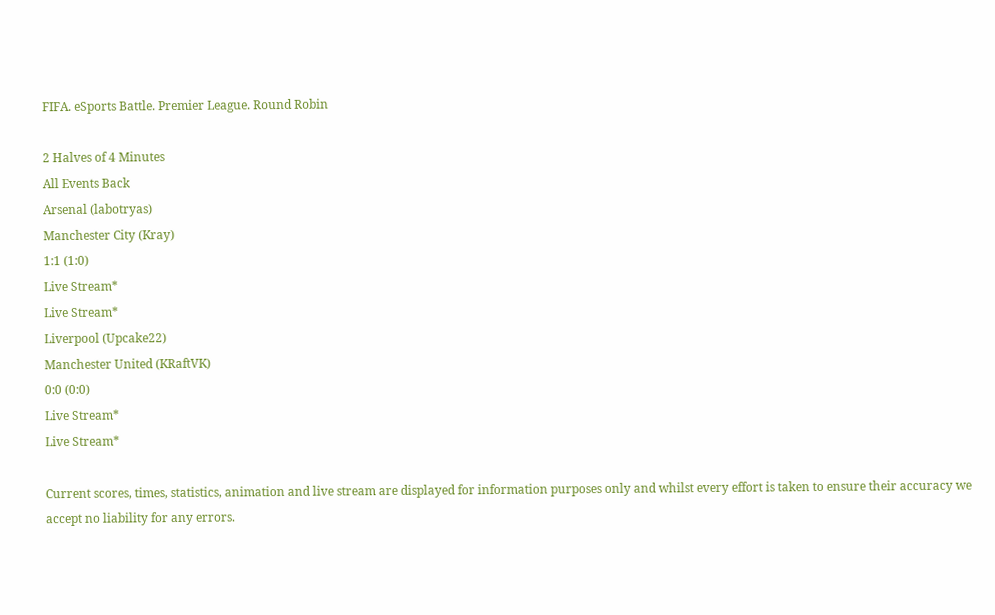FIFA. eSports Battle. Premier League. Round Robin

2 Halves of 4 Minutes
All Events Back
Arsenal (labotryas)
Manchester City (Kray)
1:1 (1:0)
Live Stream*
Live Stream*
Liverpool (Upcake22)
Manchester United (KRaftVK)
0:0 (0:0)
Live Stream*
Live Stream*

Current scores, times, statistics, animation and live stream are displayed for information purposes only and whilst every effort is taken to ensure their accuracy we accept no liability for any errors.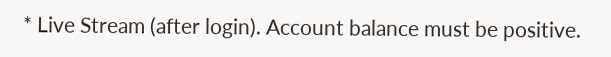* Live Stream (after login). Account balance must be positive.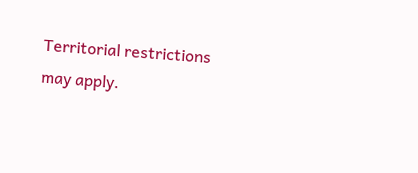Territorial restrictions may apply.